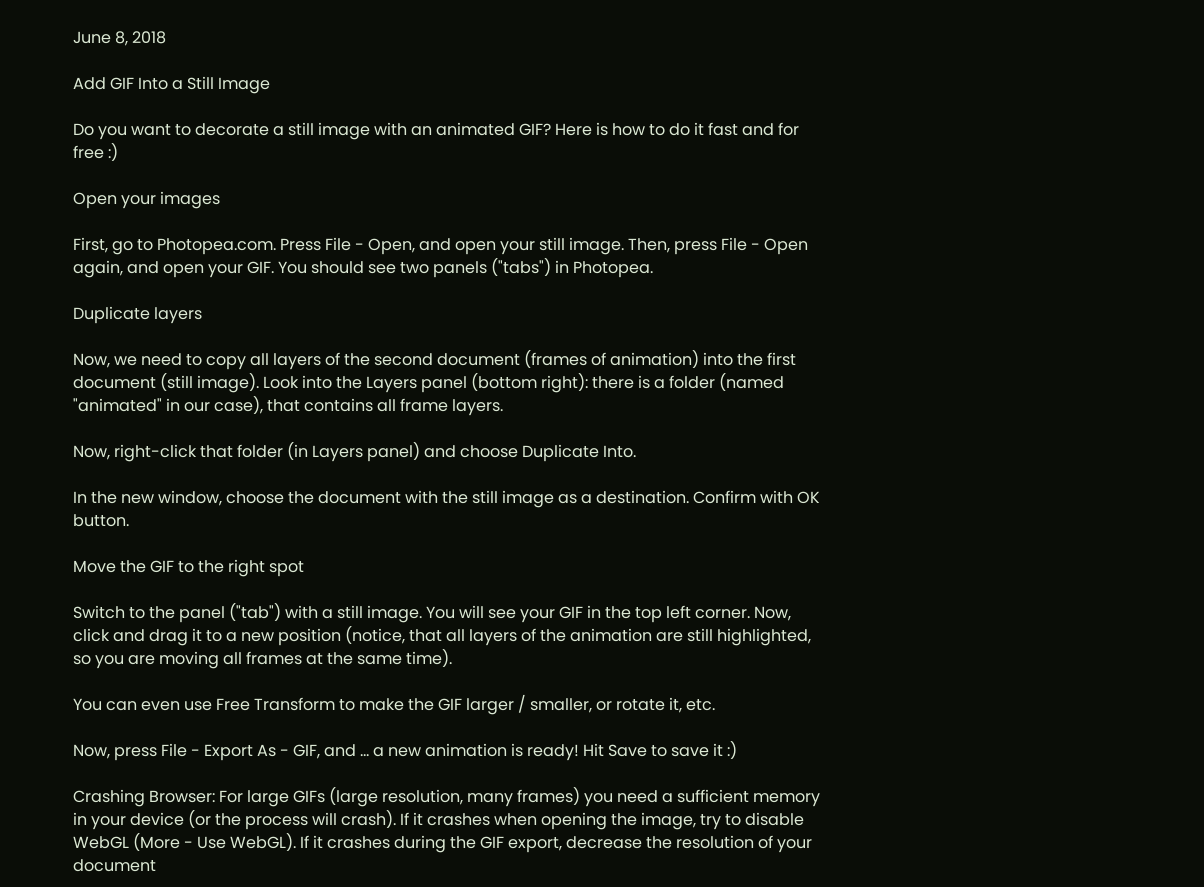June 8, 2018

Add GIF Into a Still Image

Do you want to decorate a still image with an animated GIF? Here is how to do it fast and for free :)

Open your images

First, go to Photopea.com. Press File - Open, and open your still image. Then, press File - Open again, and open your GIF. You should see two panels ("tabs") in Photopea.

Duplicate layers

Now, we need to copy all layers of the second document (frames of animation) into the first document (still image). Look into the Layers panel (bottom right): there is a folder (named "animated" in our case), that contains all frame layers.

Now, right-click that folder (in Layers panel) and choose Duplicate Into.

In the new window, choose the document with the still image as a destination. Confirm with OK button.

Move the GIF to the right spot

Switch to the panel ("tab") with a still image. You will see your GIF in the top left corner. Now, click and drag it to a new position (notice, that all layers of the animation are still highlighted, so you are moving all frames at the same time).

You can even use Free Transform to make the GIF larger / smaller, or rotate it, etc.

Now, press File - Export As - GIF, and ... a new animation is ready! Hit Save to save it :)

Crashing Browser: For large GIFs (large resolution, many frames) you need a sufficient memory in your device (or the process will crash). If it crashes when opening the image, try to disable WebGL (More - Use WebGL). If it crashes during the GIF export, decrease the resolution of your document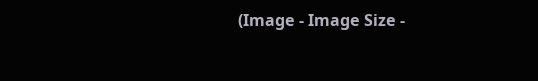(Image - Image Size -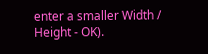enter a smaller Width / Height - OK).